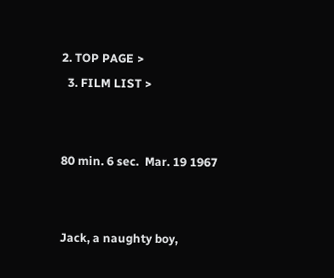2. TOP PAGE >
  3. FILM LIST >


80 min. 6 sec.  Mar. 19 1967


Jack, a naughty boy,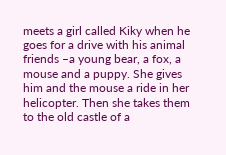meets a girl called Kiky when he goes for a drive with his animal friends –a young bear, a fox, a mouse and a puppy. She gives him and the mouse a ride in her helicopter. Then she takes them to the old castle of a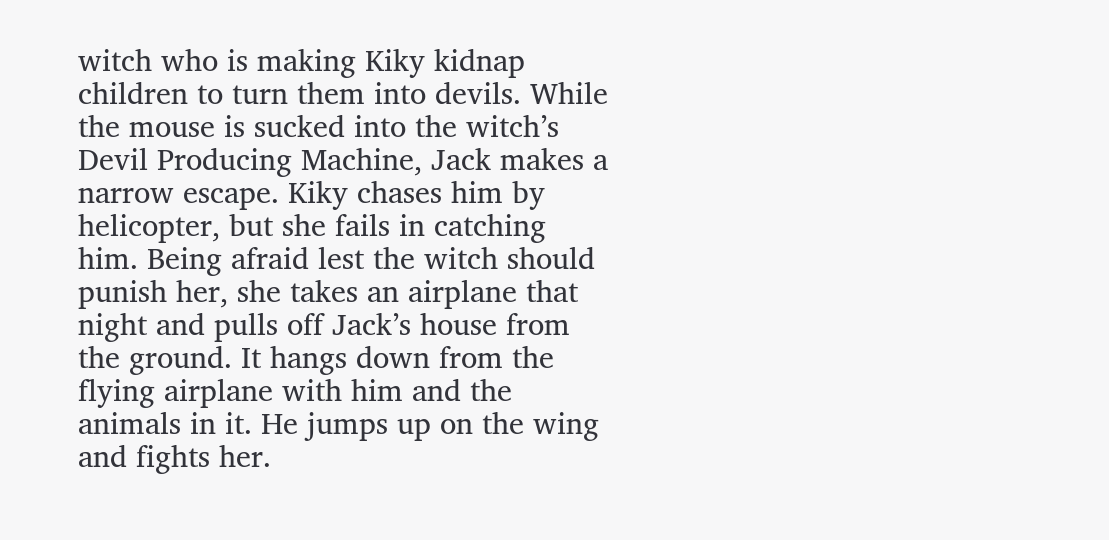witch who is making Kiky kidnap children to turn them into devils. While the mouse is sucked into the witch’s Devil Producing Machine, Jack makes a narrow escape. Kiky chases him by helicopter, but she fails in catching him. Being afraid lest the witch should punish her, she takes an airplane that night and pulls off Jack’s house from the ground. It hangs down from the flying airplane with him and the animals in it. He jumps up on the wing and fights her.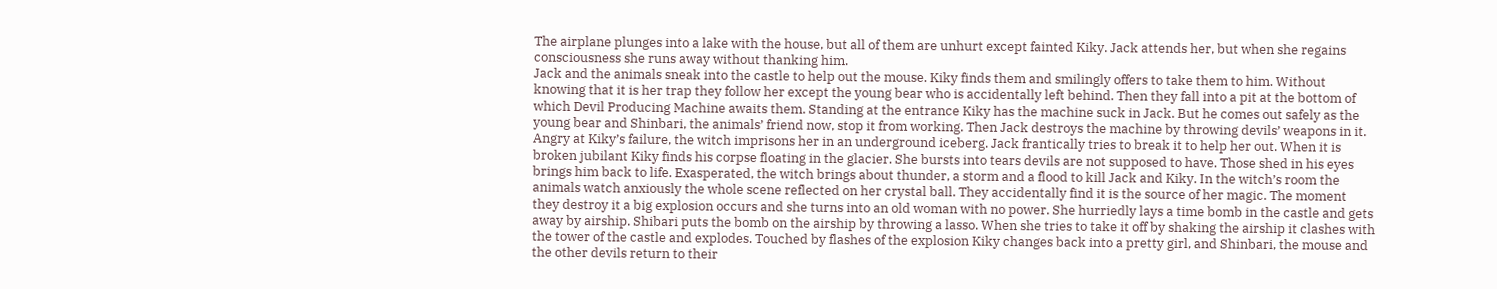The airplane plunges into a lake with the house, but all of them are unhurt except fainted Kiky. Jack attends her, but when she regains consciousness she runs away without thanking him.
Jack and the animals sneak into the castle to help out the mouse. Kiky finds them and smilingly offers to take them to him. Without knowing that it is her trap they follow her except the young bear who is accidentally left behind. Then they fall into a pit at the bottom of which Devil Producing Machine awaits them. Standing at the entrance Kiky has the machine suck in Jack. But he comes out safely as the young bear and Shinbari, the animals’ friend now, stop it from working. Then Jack destroys the machine by throwing devils’ weapons in it. Angry at Kiky’s failure, the witch imprisons her in an underground iceberg. Jack frantically tries to break it to help her out. When it is broken jubilant Kiky finds his corpse floating in the glacier. She bursts into tears devils are not supposed to have. Those shed in his eyes brings him back to life. Exasperated, the witch brings about thunder, a storm and a flood to kill Jack and Kiky. In the witch’s room the animals watch anxiously the whole scene reflected on her crystal ball. They accidentally find it is the source of her magic. The moment they destroy it a big explosion occurs and she turns into an old woman with no power. She hurriedly lays a time bomb in the castle and gets away by airship. Shibari puts the bomb on the airship by throwing a lasso. When she tries to take it off by shaking the airship it clashes with the tower of the castle and explodes. Touched by flashes of the explosion Kiky changes back into a pretty girl, and Shinbari, the mouse and the other devils return to their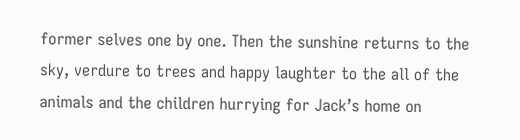former selves one by one. Then the sunshine returns to the sky, verdure to trees and happy laughter to the all of the animals and the children hurrying for Jack’s home on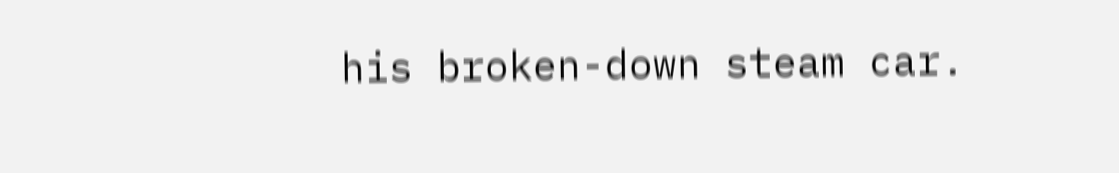his broken-down steam car.